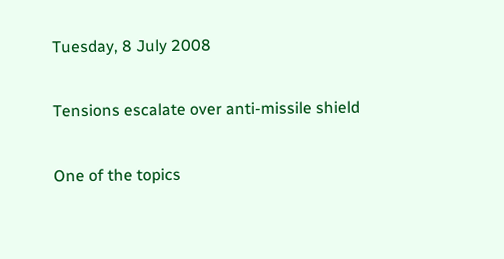Tuesday, 8 July 2008

Tensions escalate over anti-missile shield

One of the topics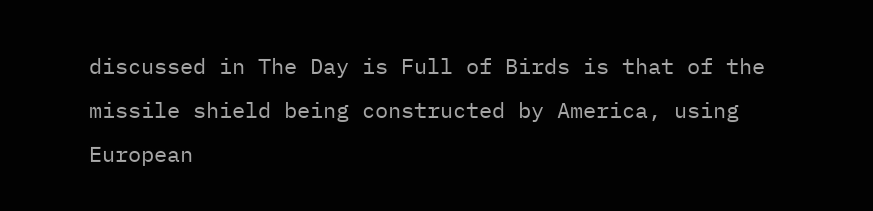discussed in The Day is Full of Birds is that of the missile shield being constructed by America, using European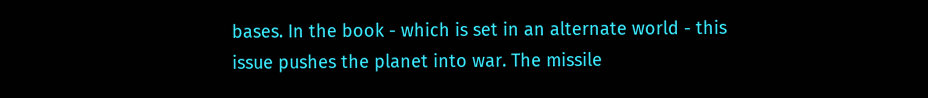bases. In the book - which is set in an alternate world - this issue pushes the planet into war. The missile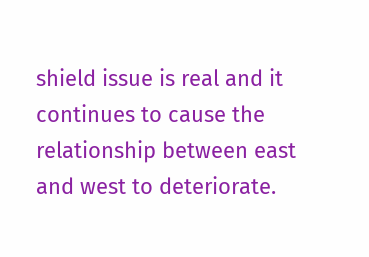shield issue is real and it continues to cause the relationship between east and west to deteriorate.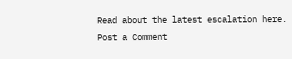Read about the latest escalation here.
Post a Comment